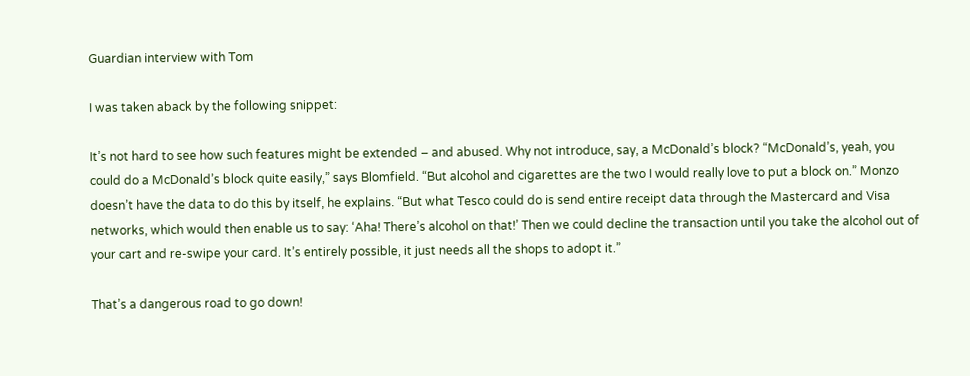Guardian interview with Tom

I was taken aback by the following snippet:

It’s not hard to see how such features might be extended – and abused. Why not introduce, say, a McDonald’s block? “McDonald’s, yeah, you could do a McDonald’s block quite easily,” says Blomfield. “But alcohol and cigarettes are the two I would really love to put a block on.” Monzo doesn’t have the data to do this by itself, he explains. “But what Tesco could do is send entire receipt data through the Mastercard and Visa networks, which would then enable us to say: ‘Aha! There’s alcohol on that!’ Then we could decline the transaction until you take the alcohol out of your cart and re-swipe your card. It’s entirely possible, it just needs all the shops to adopt it.”

That’s a dangerous road to go down!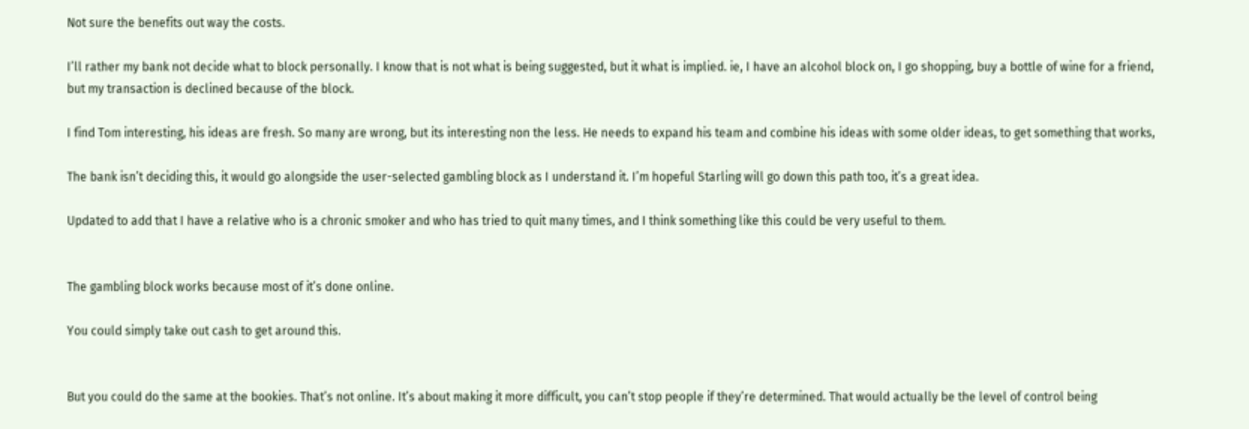Not sure the benefits out way the costs.

I’ll rather my bank not decide what to block personally. I know that is not what is being suggested, but it what is implied. ie, I have an alcohol block on, I go shopping, buy a bottle of wine for a friend, but my transaction is declined because of the block.

I find Tom interesting, his ideas are fresh. So many are wrong, but its interesting non the less. He needs to expand his team and combine his ideas with some older ideas, to get something that works,

The bank isn’t deciding this, it would go alongside the user-selected gambling block as I understand it. I’m hopeful Starling will go down this path too, it’s a great idea.

Updated to add that I have a relative who is a chronic smoker and who has tried to quit many times, and I think something like this could be very useful to them.


The gambling block works because most of it’s done online.

You could simply take out cash to get around this.


But you could do the same at the bookies. That’s not online. It’s about making it more difficult, you can’t stop people if they’re determined. That would actually be the level of control being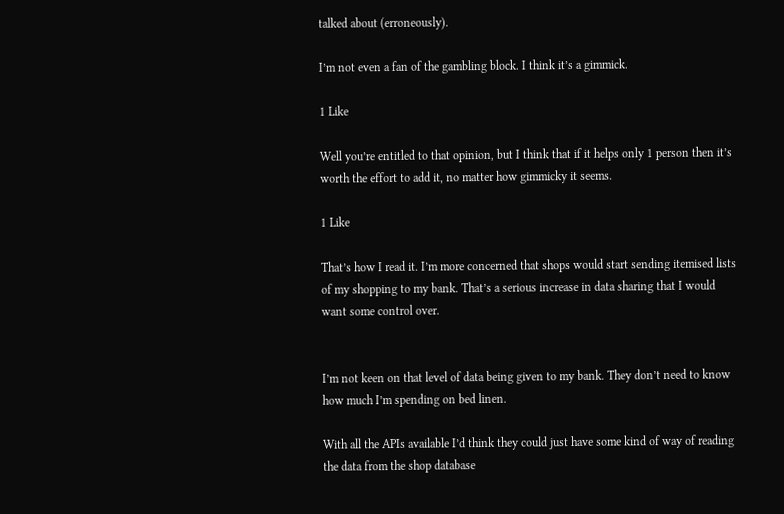talked about (erroneously).

I’m not even a fan of the gambling block. I think it’s a gimmick.

1 Like

Well you’re entitled to that opinion, but I think that if it helps only 1 person then it’s worth the effort to add it, no matter how gimmicky it seems.

1 Like

That’s how I read it. I’m more concerned that shops would start sending itemised lists of my shopping to my bank. That’s a serious increase in data sharing that I would want some control over.


I’m not keen on that level of data being given to my bank. They don’t need to know how much I’m spending on bed linen.

With all the APIs available I’d think they could just have some kind of way of reading the data from the shop database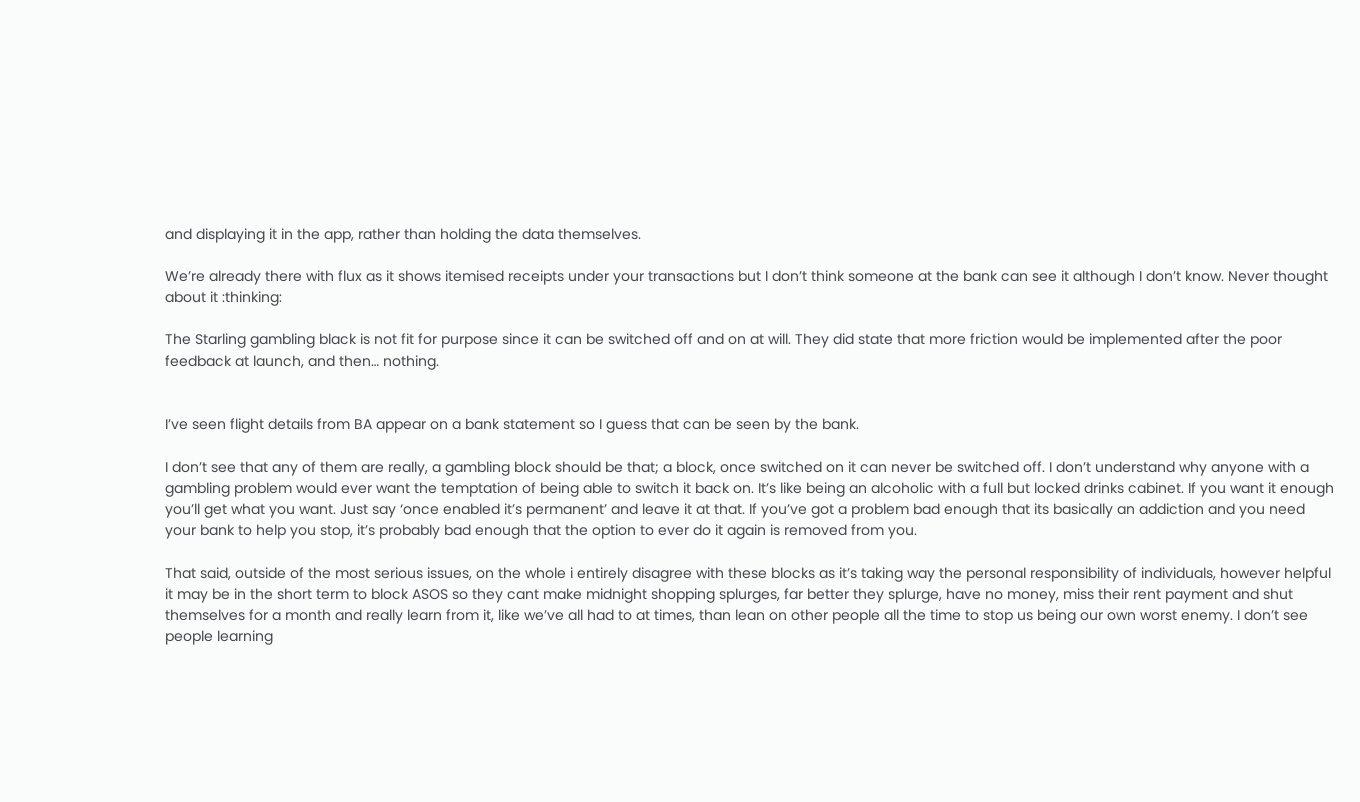and displaying it in the app, rather than holding the data themselves.

We’re already there with flux as it shows itemised receipts under your transactions but I don’t think someone at the bank can see it although I don’t know. Never thought about it :thinking:

The Starling gambling black is not fit for purpose since it can be switched off and on at will. They did state that more friction would be implemented after the poor feedback at launch, and then… nothing.


I’ve seen flight details from BA appear on a bank statement so I guess that can be seen by the bank.

I don’t see that any of them are really, a gambling block should be that; a block, once switched on it can never be switched off. I don’t understand why anyone with a gambling problem would ever want the temptation of being able to switch it back on. It’s like being an alcoholic with a full but locked drinks cabinet. If you want it enough you’ll get what you want. Just say ‘once enabled it’s permanent’ and leave it at that. If you’ve got a problem bad enough that its basically an addiction and you need your bank to help you stop, it’s probably bad enough that the option to ever do it again is removed from you.

That said, outside of the most serious issues, on the whole i entirely disagree with these blocks as it’s taking way the personal responsibility of individuals, however helpful it may be in the short term to block ASOS so they cant make midnight shopping splurges, far better they splurge, have no money, miss their rent payment and shut themselves for a month and really learn from it, like we’ve all had to at times, than lean on other people all the time to stop us being our own worst enemy. I don’t see people learning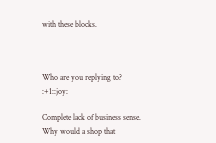with these blocks.



Who are you replying to? :+1::joy:

Complete lack of business sense. Why would a shop that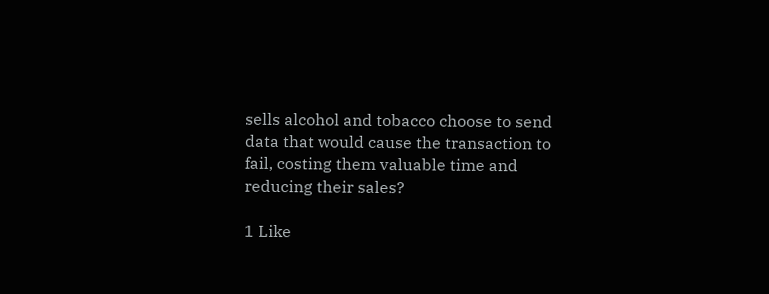sells alcohol and tobacco choose to send data that would cause the transaction to fail, costing them valuable time and reducing their sales?

1 Like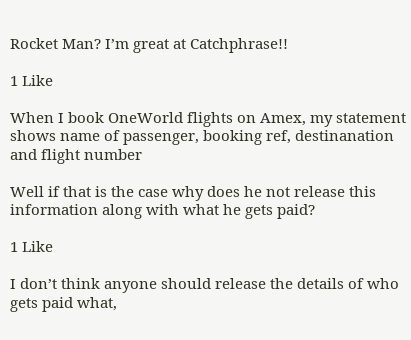Rocket Man? I’m great at Catchphrase!!

1 Like

When I book OneWorld flights on Amex, my statement shows name of passenger, booking ref, destinanation and flight number

Well if that is the case why does he not release this information along with what he gets paid?

1 Like

I don’t think anyone should release the details of who gets paid what,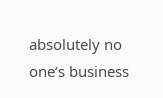absolutely no one’s business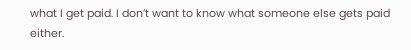what I get paid. I don’t want to know what someone else gets paid either.